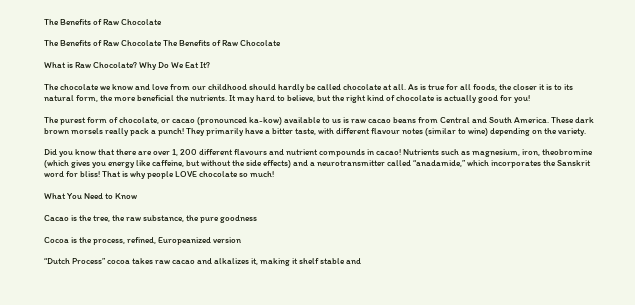The Benefits of Raw Chocolate

The Benefits of Raw Chocolate The Benefits of Raw Chocolate

What is Raw Chocolate? Why Do We Eat It?

The chocolate we know and love from our childhood should hardly be called chocolate at all. As is true for all foods, the closer it is to its natural form, the more beneficial the nutrients. It may hard to believe, but the right kind of chocolate is actually good for you!

The purest form of chocolate, or cacao (pronounced ka-kow) available to us is raw cacao beans from Central and South America. These dark brown morsels really pack a punch! They primarily have a bitter taste, with different flavour notes (similar to wine) depending on the variety.

Did you know that there are over 1, 200 different flavours and nutrient compounds in cacao! Nutrients such as magnesium, iron, theobromine (which gives you energy like caffeine, but without the side effects) and a neurotransmitter called “anadamide,” which incorporates the Sanskrit word for bliss! That is why people LOVE chocolate so much!

What You Need to Know

Cacao is the tree, the raw substance, the pure goodness

Cocoa is the process, refined, Europeanized version

“Dutch Process” cocoa takes raw cacao and alkalizes it, making it shelf stable and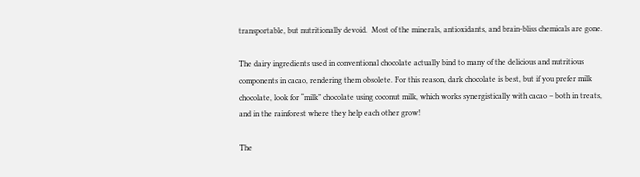transportable, but nutritionally devoid.  Most of the minerals, antioxidants, and brain-bliss chemicals are gone.

The dairy ingredients used in conventional chocolate actually bind to many of the delicious and nutritious components in cacao, rendering them obsolete. For this reason, dark chocolate is best, but if you prefer milk chocolate, look for “milk” chocolate using coconut milk, which works synergistically with cacao – both in treats, and in the rainforest where they help each other grow!

The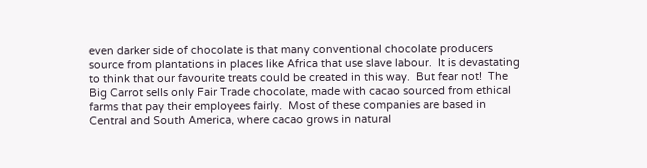even darker side of chocolate is that many conventional chocolate producers source from plantations in places like Africa that use slave labour.  It is devastating to think that our favourite treats could be created in this way.  But fear not!  The Big Carrot sells only Fair Trade chocolate, made with cacao sourced from ethical farms that pay their employees fairly.  Most of these companies are based in Central and South America, where cacao grows in natural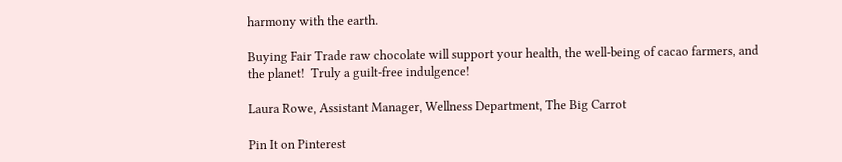harmony with the earth.

Buying Fair Trade raw chocolate will support your health, the well-being of cacao farmers, and the planet!  Truly a guilt-free indulgence!

Laura Rowe, Assistant Manager, Wellness Department, The Big Carrot

Pin It on Pinterest